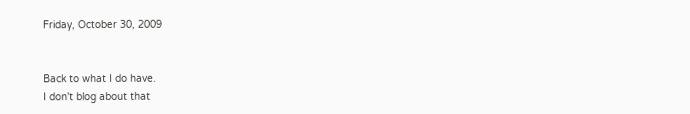Friday, October 30, 2009


Back to what I do have.
I don't blog about that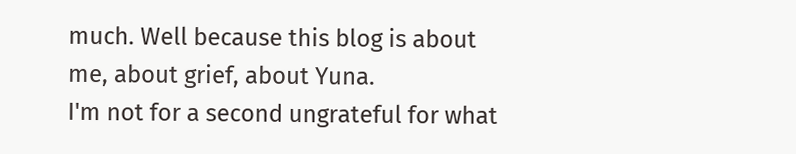much. Well because this blog is about me, about grief, about Yuna.
I'm not for a second ungrateful for what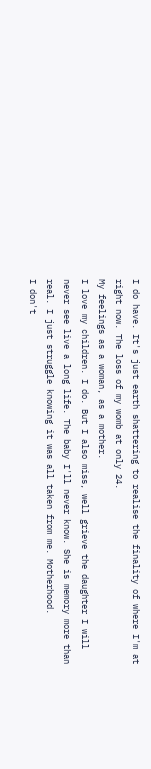I do have. It's just earth shattering to realise the finality of where I'm at right now. The loss of my womb at only 24.
My feelings as a woman, as a mother.
I love my children. I do. But I also miss, well grieve the daughter I will never see live a long life. The baby I'll never know. She is memory more than real. I just struggle knowing it was all taken from me. Motherhood.
I don't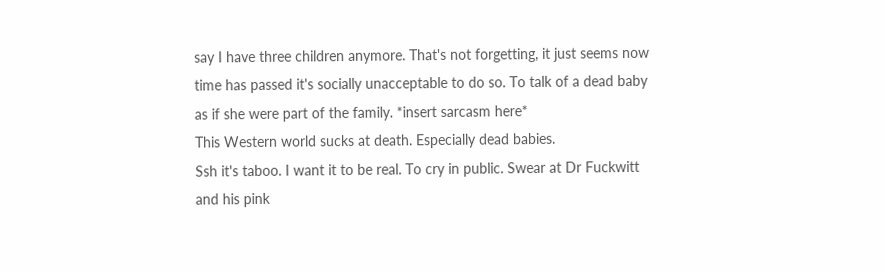say I have three children anymore. That's not forgetting, it just seems now time has passed it's socially unacceptable to do so. To talk of a dead baby as if she were part of the family. *insert sarcasm here*
This Western world sucks at death. Especially dead babies.
Ssh it's taboo. I want it to be real. To cry in public. Swear at Dr Fuckwitt and his pink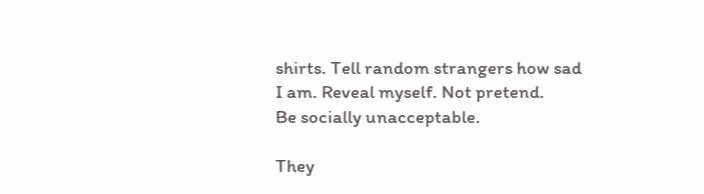shirts. Tell random strangers how sad I am. Reveal myself. Not pretend.
Be socially unacceptable.

They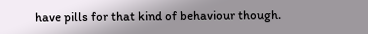have pills for that kind of behaviour though.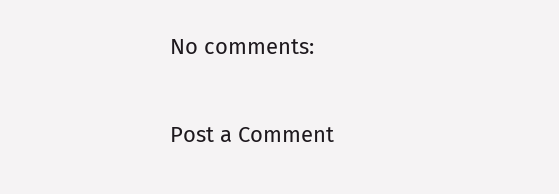No comments:

Post a Comment